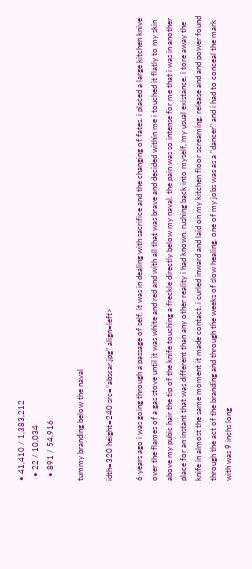• 41,410 / 1,383,212
  • 22 / 10,034
  • 891 / 54,916

tummy branding below the naval

idth=320 height=240 src="abscar.jpg" align=left>

6 years ago i was going through a passage of self. it was in dealing with sacrifice and the changing of fates. i placed a large kitchen knive over the flames of a gas stove until it was white and red and with all that was brave and decided within me i touched it flatly to my skin above my pubic hair the tip of the knife touching a freckle directly below my naval. the pain was so intense for me that i was in another place for an instant that was different than any other reality i had known. rushing back into myself, my usual existance, i tore away the knife in almost the same moment it made contact. i curled inward and laid on my kitchen floor screaming, release and and power found through the act of the branding and through the weeks of slow healing. one of my jobs was as a "dancer" and i had to conceal the mark with was 9 inchs long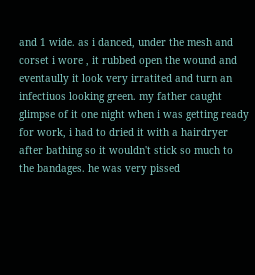and 1 wide. as i danced, under the mesh and corset i wore , it rubbed open the wound and eventaully it look very irratited and turn an infectiuos looking green. my father caught glimpse of it one night when i was getting ready for work, i had to dried it with a hairdryer after bathing so it wouldn't stick so much to the bandages. he was very pissed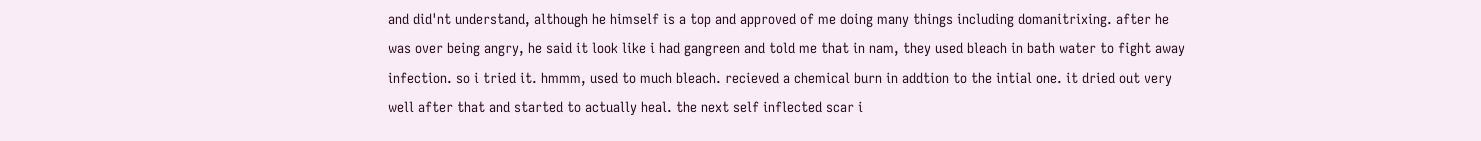and did'nt understand, although he himself is a top and approved of me doing many things including domanitrixing. after he was over being angry, he said it look like i had gangreen and told me that in nam, they used bleach in bath water to fight away infection. so i tried it. hmmm, used to much bleach. recieved a chemical burn in addtion to the intial one. it dried out very well after that and started to actually heal. the next self inflected scar i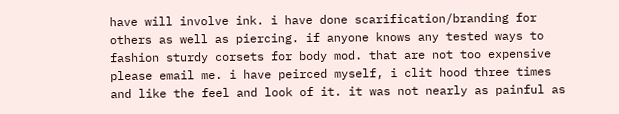have will involve ink. i have done scarification/branding for others as well as piercing. if anyone knows any tested ways to fashion sturdy corsets for body mod. that are not too expensive please email me. i have peirced myself, i clit hood three times and like the feel and look of it. it was not nearly as painful as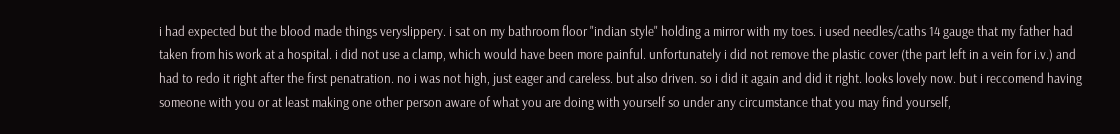i had expected but the blood made things veryslippery. i sat on my bathroom floor "indian style" holding a mirror with my toes. i used needles/caths 14 gauge that my father had taken from his work at a hospital. i did not use a clamp, which would have been more painful. unfortunately i did not remove the plastic cover (the part left in a vein for i.v.) and had to redo it right after the first penatration. no i was not high, just eager and careless. but also driven. so i did it again and did it right. looks lovely now. but i reccomend having someone with you or at least making one other person aware of what you are doing with yourself so under any circumstance that you may find yourself,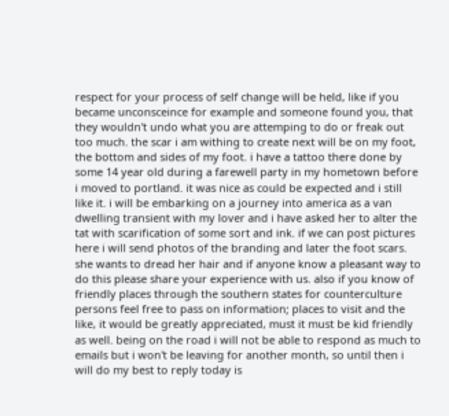respect for your process of self change will be held, like if you became unconsceince for example and someone found you, that they wouldn't undo what you are attemping to do or freak out too much. the scar i am withing to create next will be on my foot, the bottom and sides of my foot. i have a tattoo there done by some 14 year old during a farewell party in my hometown before i moved to portland. it was nice as could be expected and i still like it. i will be embarking on a journey into america as a van dwelling transient with my lover and i have asked her to alter the tat with scarification of some sort and ink. if we can post pictures here i will send photos of the branding and later the foot scars. she wants to dread her hair and if anyone know a pleasant way to do this please share your experience with us. also if you know of friendly places through the southern states for counterculture persons feel free to pass on information; places to visit and the like, it would be greatly appreciated, must it must be kid friendly as well. being on the road i will not be able to respond as much to emails but i won't be leaving for another month, so until then i will do my best to reply today is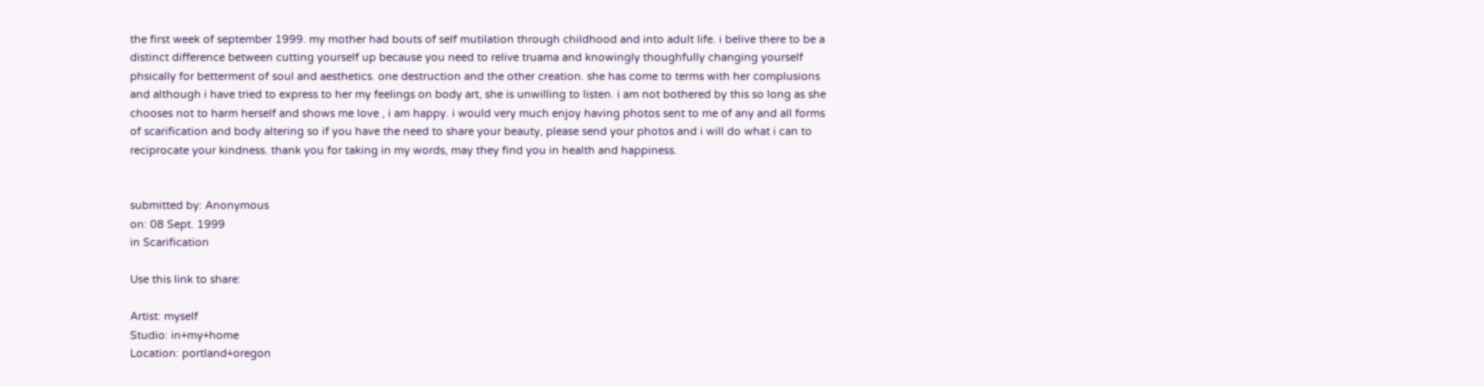the first week of september 1999. my mother had bouts of self mutilation through childhood and into adult life. i belive there to be a distinct difference between cutting yourself up because you need to relive truama and knowingly thoughfully changing yourself phsically for betterment of soul and aesthetics. one destruction and the other creation. she has come to terms with her complusions and although i have tried to express to her my feelings on body art, she is unwilling to listen. i am not bothered by this so long as she chooses not to harm herself and shows me love , i am happy. i would very much enjoy having photos sent to me of any and all forms of scarification and body altering so if you have the need to share your beauty, please send your photos and i will do what i can to reciprocate your kindness. thank you for taking in my words, may they find you in health and happiness.


submitted by: Anonymous
on: 08 Sept. 1999
in Scarification

Use this link to share:

Artist: myself
Studio: in+my+home
Location: portland+oregon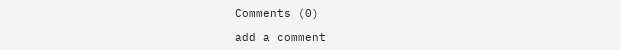Comments (0)

add a comment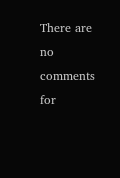There are no comments for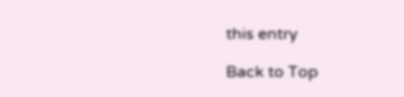this entry

Back to Top